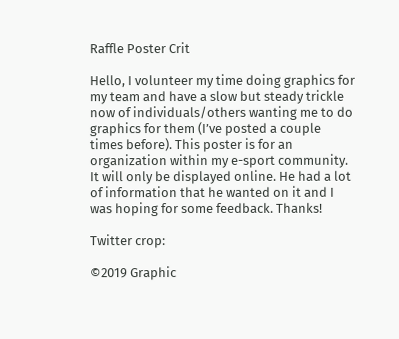Raffle Poster Crit

Hello, I volunteer my time doing graphics for my team and have a slow but steady trickle now of individuals/others wanting me to do graphics for them (I’ve posted a couple times before). This poster is for an organization within my e-sport community. It will only be displayed online. He had a lot of information that he wanted on it and I was hoping for some feedback. Thanks!

Twitter crop:

©2019 Graphic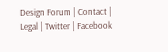Design Forum | Contact | Legal | Twitter | Facebook